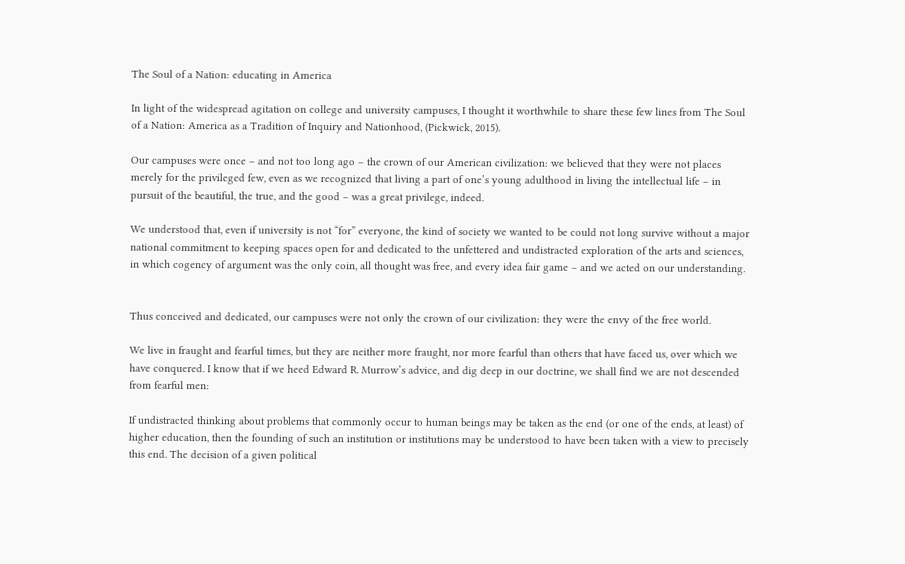The Soul of a Nation: educating in America

In light of the widespread agitation on college and university campuses, I thought it worthwhile to share these few lines from The Soul of a Nation: America as a Tradition of Inquiry and Nationhood, (Pickwick, 2015).

Our campuses were once – and not too long ago – the crown of our American civilization: we believed that they were not places merely for the privileged few, even as we recognized that living a part of one’s young adulthood in living the intellectual life – in pursuit of the beautiful, the true, and the good – was a great privilege, indeed.

We understood that, even if university is not “for” everyone, the kind of society we wanted to be could not long survive without a major national commitment to keeping spaces open for and dedicated to the unfettered and undistracted exploration of the arts and sciences, in which cogency of argument was the only coin, all thought was free, and every idea fair game – and we acted on our understanding.


Thus conceived and dedicated, our campuses were not only the crown of our civilization: they were the envy of the free world.

We live in fraught and fearful times, but they are neither more fraught, nor more fearful than others that have faced us, over which we have conquered. I know that if we heed Edward R. Murrow’s advice, and dig deep in our doctrine, we shall find we are not descended from fearful men:

If undistracted thinking about problems that commonly occur to human beings may be taken as the end (or one of the ends, at least) of higher education, then the founding of such an institution or institutions may be understood to have been taken with a view to precisely this end. The decision of a given political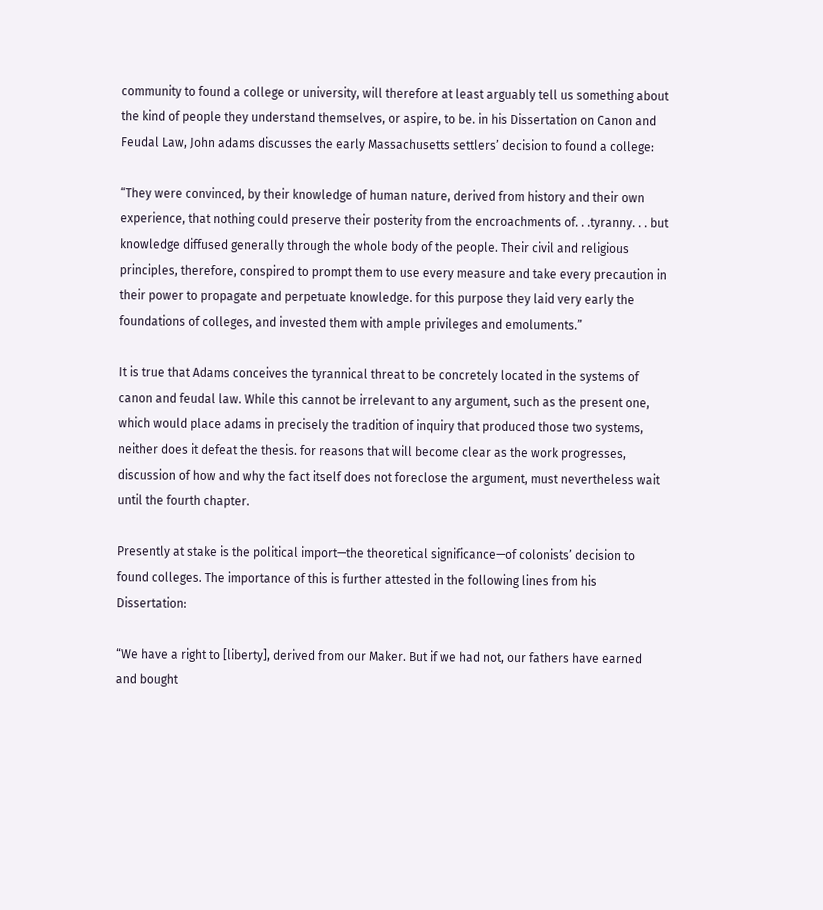community to found a college or university, will therefore at least arguably tell us something about the kind of people they understand themselves, or aspire, to be. in his Dissertation on Canon and Feudal Law, John adams discusses the early Massachusetts settlers’ decision to found a college:

“They were convinced, by their knowledge of human nature, derived from history and their own experience, that nothing could preserve their posterity from the encroachments of. . .tyranny. . . but knowledge diffused generally through the whole body of the people. Their civil and religious principles, therefore, conspired to prompt them to use every measure and take every precaution in their power to propagate and perpetuate knowledge. for this purpose they laid very early the foundations of colleges, and invested them with ample privileges and emoluments.”

It is true that Adams conceives the tyrannical threat to be concretely located in the systems of canon and feudal law. While this cannot be irrelevant to any argument, such as the present one, which would place adams in precisely the tradition of inquiry that produced those two systems, neither does it defeat the thesis. for reasons that will become clear as the work progresses, discussion of how and why the fact itself does not foreclose the argument, must nevertheless wait until the fourth chapter.

Presently at stake is the political import—the theoretical significance—of colonists’ decision to found colleges. The importance of this is further attested in the following lines from his Dissertation:

“We have a right to [liberty], derived from our Maker. But if we had not, our fathers have earned and bought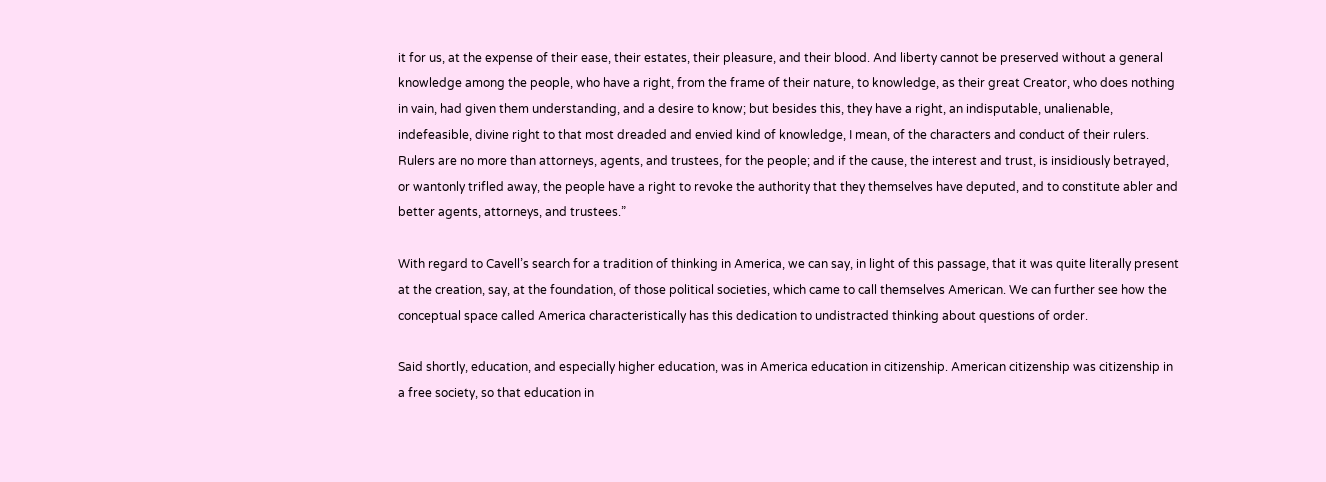it for us, at the expense of their ease, their estates, their pleasure, and their blood. And liberty cannot be preserved without a general knowledge among the people, who have a right, from the frame of their nature, to knowledge, as their great Creator, who does nothing in vain, had given them understanding, and a desire to know; but besides this, they have a right, an indisputable, unalienable, indefeasible, divine right to that most dreaded and envied kind of knowledge, I mean, of the characters and conduct of their rulers. Rulers are no more than attorneys, agents, and trustees, for the people; and if the cause, the interest and trust, is insidiously betrayed, or wantonly trifled away, the people have a right to revoke the authority that they themselves have deputed, and to constitute abler and better agents, attorneys, and trustees.”

With regard to Cavell’s search for a tradition of thinking in America, we can say, in light of this passage, that it was quite literally present at the creation, say, at the foundation, of those political societies, which came to call themselves American. We can further see how the conceptual space called America characteristically has this dedication to undistracted thinking about questions of order.

Said shortly, education, and especially higher education, was in America education in citizenship. American citizenship was citizenship in a free society, so that education in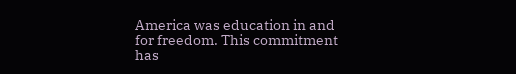America was education in and for freedom. This commitment has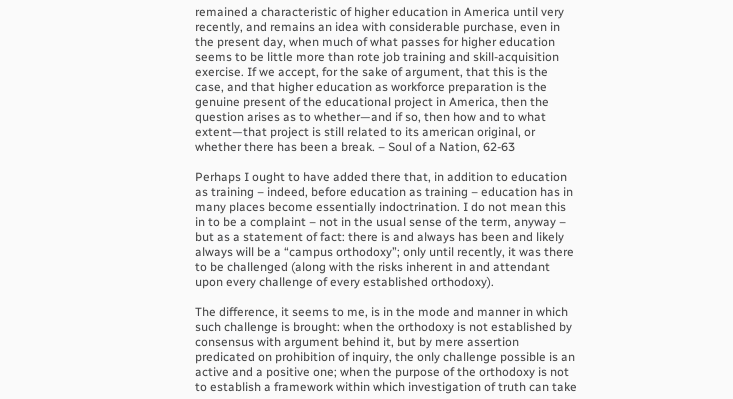remained a characteristic of higher education in America until very recently, and remains an idea with considerable purchase, even in the present day, when much of what passes for higher education seems to be little more than rote job training and skill-acquisition exercise. If we accept, for the sake of argument, that this is the case, and that higher education as workforce preparation is the genuine present of the educational project in America, then the question arises as to whether—and if so, then how and to what extent—that project is still related to its american original, or whether there has been a break. – Soul of a Nation, 62-63

Perhaps I ought to have added there that, in addition to education as training – indeed, before education as training – education has in many places become essentially indoctrination. I do not mean this in to be a complaint – not in the usual sense of the term, anyway – but as a statement of fact: there is and always has been and likely always will be a “campus orthodoxy”; only until recently, it was there to be challenged (along with the risks inherent in and attendant upon every challenge of every established orthodoxy).

The difference, it seems to me, is in the mode and manner in which such challenge is brought: when the orthodoxy is not established by consensus with argument behind it, but by mere assertion predicated on prohibition of inquiry, the only challenge possible is an active and a positive one; when the purpose of the orthodoxy is not to establish a framework within which investigation of truth can take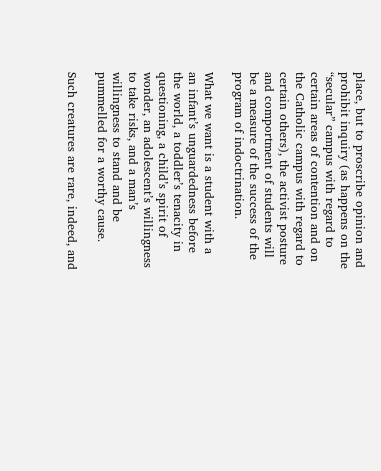place, but to proscribe opinion and prohibit inquiry (as happens on the “secular” campus with regard to certain areas of contention and on the Catholic campus with regard to certain others), the activist posture and comportment of students will be a measure of the success of the program of indoctrination.

What we want is a student with a an infant’s unguardedness before the world, a toddler’s tenacity in questioning, a child’s spirit of wonder, an adolescent’s willingness to take risks, and a man’s willingness to stand and be pummelled for a worthy cause.

Such creatures are rare, indeed, and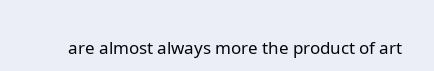are almost always more the product of art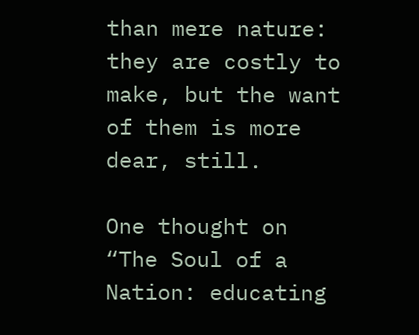than mere nature: they are costly to make, but the want of them is more dear, still.

One thought on “The Soul of a Nation: educating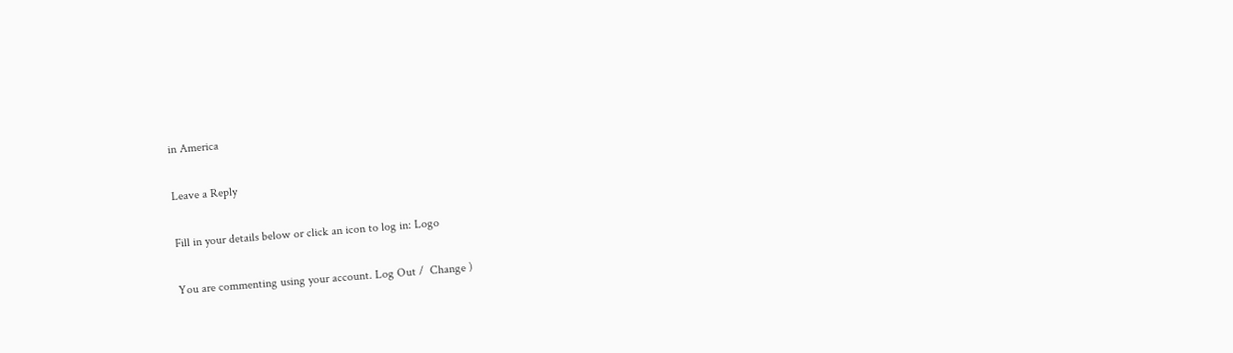in America

Leave a Reply

Fill in your details below or click an icon to log in: Logo

You are commenting using your account. Log Out /  Change )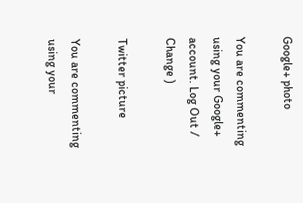Google+ photo

You are commenting using your Google+ account. Log Out /  Change )

Twitter picture

You are commenting using your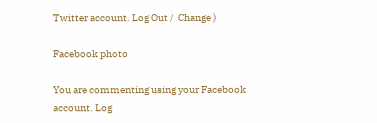Twitter account. Log Out /  Change )

Facebook photo

You are commenting using your Facebook account. Log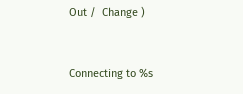Out /  Change )


Connecting to %s